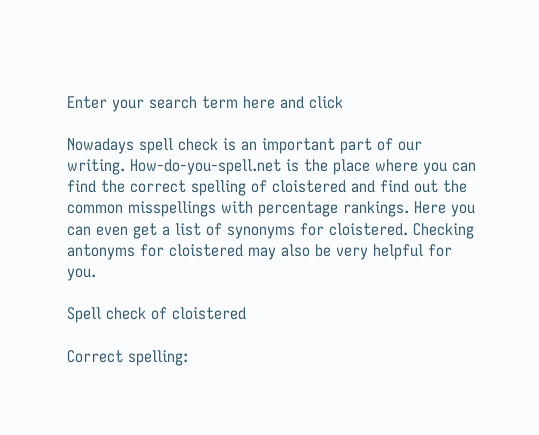Enter your search term here and click

Nowadays spell check is an important part of our writing. How-do-you-spell.net is the place where you can find the correct spelling of cloistered and find out the common misspellings with percentage rankings. Here you can even get a list of synonyms for cloistered. Checking antonyms for cloistered may also be very helpful for you.

Spell check of cloistered

Correct spelling: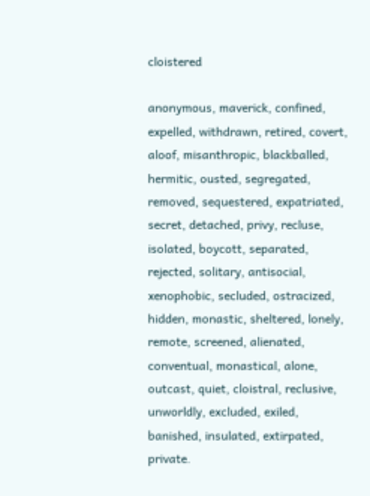cloistered

anonymous, maverick, confined, expelled, withdrawn, retired, covert, aloof, misanthropic, blackballed, hermitic, ousted, segregated, removed, sequestered, expatriated, secret, detached, privy, recluse, isolated, boycott, separated, rejected, solitary, antisocial, xenophobic, secluded, ostracized, hidden, monastic, sheltered, lonely, remote, screened, alienated, conventual, monastical, alone, outcast, quiet, cloistral, reclusive, unworldly, excluded, exiled, banished, insulated, extirpated, private.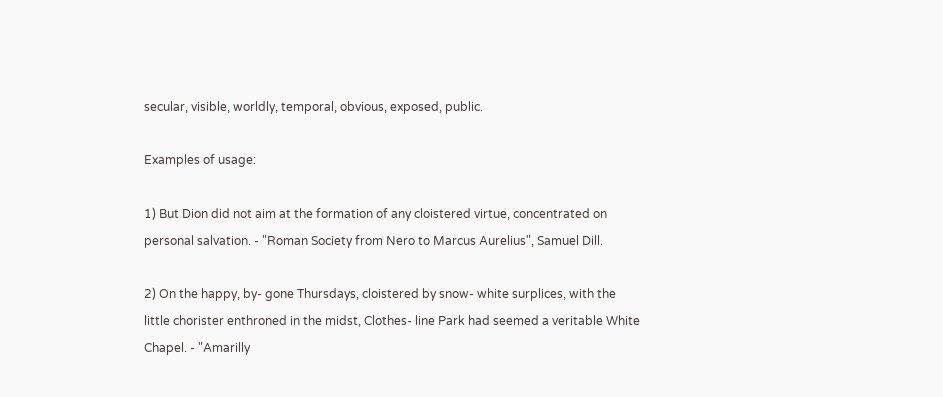secular, visible, worldly, temporal, obvious, exposed, public.

Examples of usage:

1) But Dion did not aim at the formation of any cloistered virtue, concentrated on personal salvation. - "Roman Society from Nero to Marcus Aurelius", Samuel Dill.

2) On the happy, by- gone Thursdays, cloistered by snow- white surplices, with the little chorister enthroned in the midst, Clothes- line Park had seemed a veritable White Chapel. - "Amarilly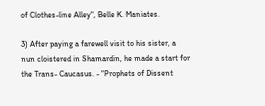of Clothes-line Alley", Belle K. Maniates.

3) After paying a farewell visit to his sister, a nun cloistered in Shamardin, he made a start for the Trans- Caucasus. - "Prophets of Dissent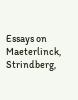Essays on Maeterlinck, Strindberg,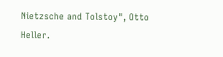Nietzsche and Tolstoy", Otto Heller.